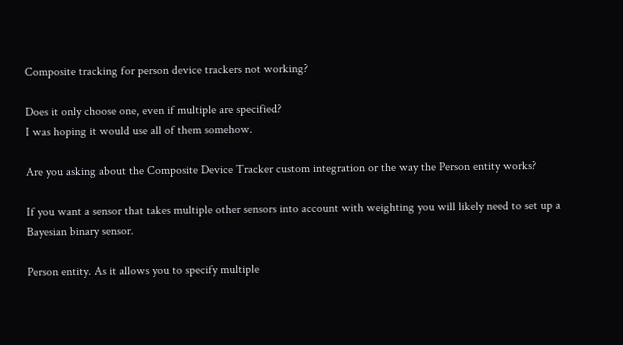Composite tracking for person device trackers not working?

Does it only choose one, even if multiple are specified?
I was hoping it would use all of them somehow.

Are you asking about the Composite Device Tracker custom integration or the way the Person entity works?

If you want a sensor that takes multiple other sensors into account with weighting you will likely need to set up a Bayesian binary sensor.

Person entity. As it allows you to specify multiple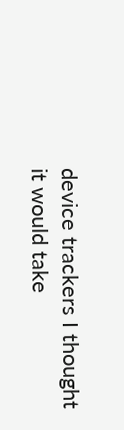device trackers I thought it would take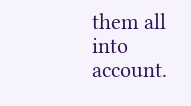them all into account.